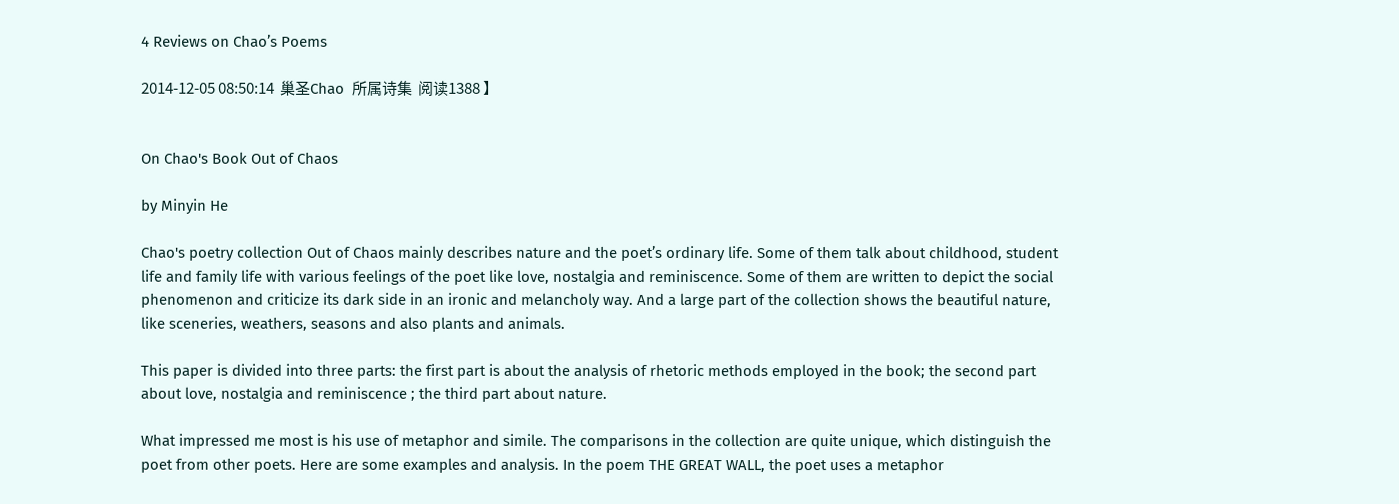4 Reviews on Chao’s Poems

2014-12-05 08:50:14  巢圣Chao  所属诗集  阅读1388 】


On Chao's Book Out of Chaos

by Minyin He

Chao's poetry collection Out of Chaos mainly describes nature and the poet’s ordinary life. Some of them talk about childhood, student life and family life with various feelings of the poet like love, nostalgia and reminiscence. Some of them are written to depict the social phenomenon and criticize its dark side in an ironic and melancholy way. And a large part of the collection shows the beautiful nature, like sceneries, weathers, seasons and also plants and animals.

This paper is divided into three parts: the first part is about the analysis of rhetoric methods employed in the book; the second part about love, nostalgia and reminiscence ; the third part about nature.

What impressed me most is his use of metaphor and simile. The comparisons in the collection are quite unique, which distinguish the poet from other poets. Here are some examples and analysis. In the poem THE GREAT WALL, the poet uses a metaphor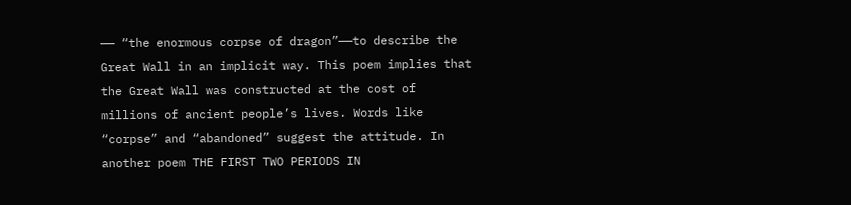—— “the enormous corpse of dragon”——to describe the Great Wall in an implicit way. This poem implies that the Great Wall was constructed at the cost of millions of ancient people’s lives. Words like “corpse” and “abandoned” suggest the attitude. In another poem THE FIRST TWO PERIODS IN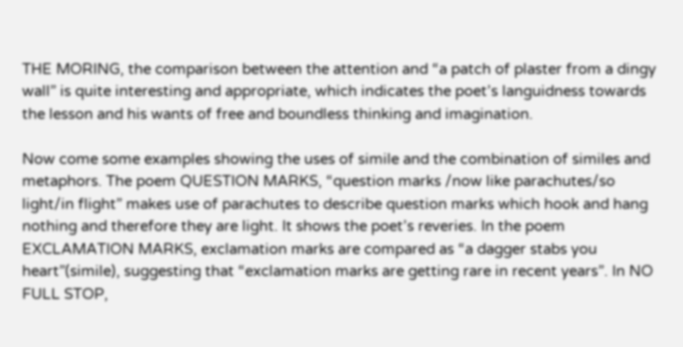THE MORING, the comparison between the attention and “a patch of plaster from a dingy wall” is quite interesting and appropriate, which indicates the poet’s languidness towards the lesson and his wants of free and boundless thinking and imagination.

Now come some examples showing the uses of simile and the combination of similes and metaphors. The poem QUESTION MARKS, “question marks /now like parachutes/so light/in flight” makes use of parachutes to describe question marks which hook and hang nothing and therefore they are light. It shows the poet’s reveries. In the poem EXCLAMATION MARKS, exclamation marks are compared as “a dagger stabs you heart”(simile), suggesting that “exclamation marks are getting rare in recent years”. In NO FULL STOP,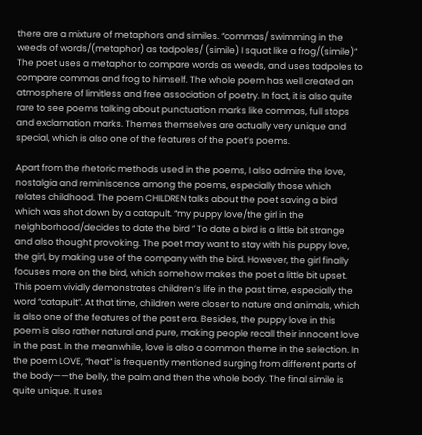there are a mixture of metaphors and similes. “commas/ swimming in the weeds of words/(metaphor) as tadpoles/ (simile) I squat like a frog/(simile)” The poet uses a metaphor to compare words as weeds, and uses tadpoles to compare commas and frog to himself. The whole poem has well created an atmosphere of limitless and free association of poetry. In fact, it is also quite rare to see poems talking about punctuation marks like commas, full stops and exclamation marks. Themes themselves are actually very unique and special, which is also one of the features of the poet’s poems.

Apart from the rhetoric methods used in the poems, I also admire the love, nostalgia and reminiscence among the poems, especially those which relates childhood. The poem CHILDREN talks about the poet saving a bird which was shot down by a catapult. “my puppy love/the girl in the neighborhood/decides to date the bird ” To date a bird is a little bit strange and also thought provoking. The poet may want to stay with his puppy love, the girl, by making use of the company with the bird. However, the girl finally focuses more on the bird, which somehow makes the poet a little bit upset. This poem vividly demonstrates children’s life in the past time, especially the word “catapult”. At that time, children were closer to nature and animals, which is also one of the features of the past era. Besides, the puppy love in this poem is also rather natural and pure, making people recall their innocent love in the past. In the meanwhile, love is also a common theme in the selection. In the poem LOVE, “heat” is frequently mentioned surging from different parts of the body——the belly, the palm and then the whole body. The final simile is quite unique. It uses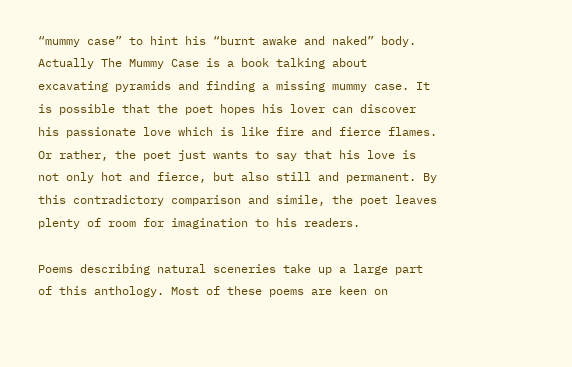“mummy case” to hint his “burnt awake and naked” body. Actually The Mummy Case is a book talking about excavating pyramids and finding a missing mummy case. It is possible that the poet hopes his lover can discover his passionate love which is like fire and fierce flames. Or rather, the poet just wants to say that his love is not only hot and fierce, but also still and permanent. By this contradictory comparison and simile, the poet leaves plenty of room for imagination to his readers.

Poems describing natural sceneries take up a large part of this anthology. Most of these poems are keen on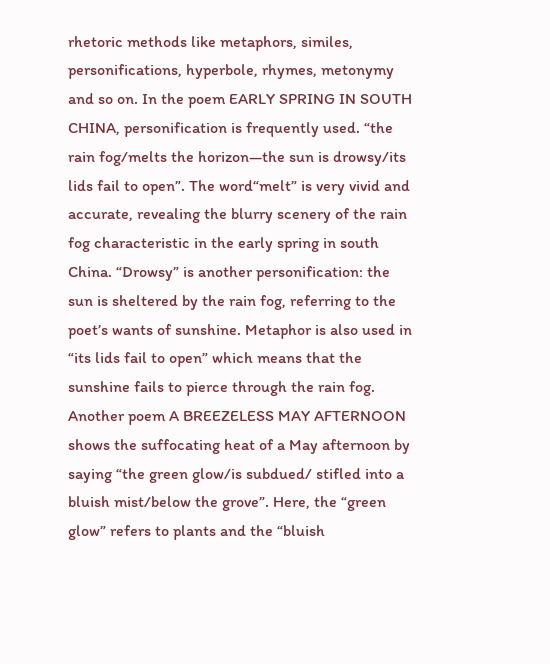rhetoric methods like metaphors, similes, personifications, hyperbole, rhymes, metonymy and so on. In the poem EARLY SPRING IN SOUTH CHINA, personification is frequently used. “the rain fog/melts the horizon—the sun is drowsy/its lids fail to open”. The word“melt” is very vivid and accurate, revealing the blurry scenery of the rain fog characteristic in the early spring in south China. “Drowsy” is another personification: the sun is sheltered by the rain fog, referring to the poet’s wants of sunshine. Metaphor is also used in “its lids fail to open” which means that the sunshine fails to pierce through the rain fog. Another poem A BREEZELESS MAY AFTERNOON shows the suffocating heat of a May afternoon by saying “the green glow/is subdued/ stifled into a bluish mist/below the grove”. Here, the “green glow” refers to plants and the “bluish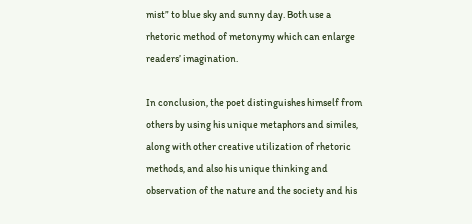mist” to blue sky and sunny day. Both use a rhetoric method of metonymy which can enlarge readers’ imagination.

In conclusion, the poet distinguishes himself from others by using his unique metaphors and similes, along with other creative utilization of rhetoric methods, and also his unique thinking and observation of the nature and the society and his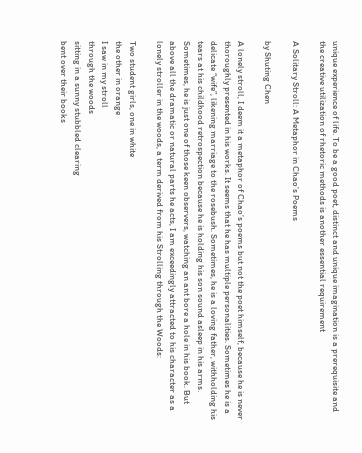unique experience of life. To be a good poet, distinct and unique imagination is a prerequisite and the creative utilization of rhetoric methods is another essential requirement

A Solitary Stroll: A Metaphor in Chao’s Poems

by Shuting Chen

A lonely stroll, I deem it a metaphor of Chao’s poems but not the poet himself, because he is never thoroughly presented in his works. It seems that he has multiple personalities. Sometimes he is a delicate “wife”, likening marriage to the rosebush. Sometimes, he is a loving father, withholding his tears at his childhood retrospection because he is holding his son sound asleep in his arms. Sometimes, he is just one of those keen observers, watching an ant bore a hole in his book. But above all the dramatic or natural parts he acts, I am exceedingly attracted to his character as a lonely stroller in the woods, a term derived from his Strolling through the Woods:

Two student girls, one in white
the other in orange
I saw in my stroll
through the woods
sitting in a sunny stubbled clearing
bent over their books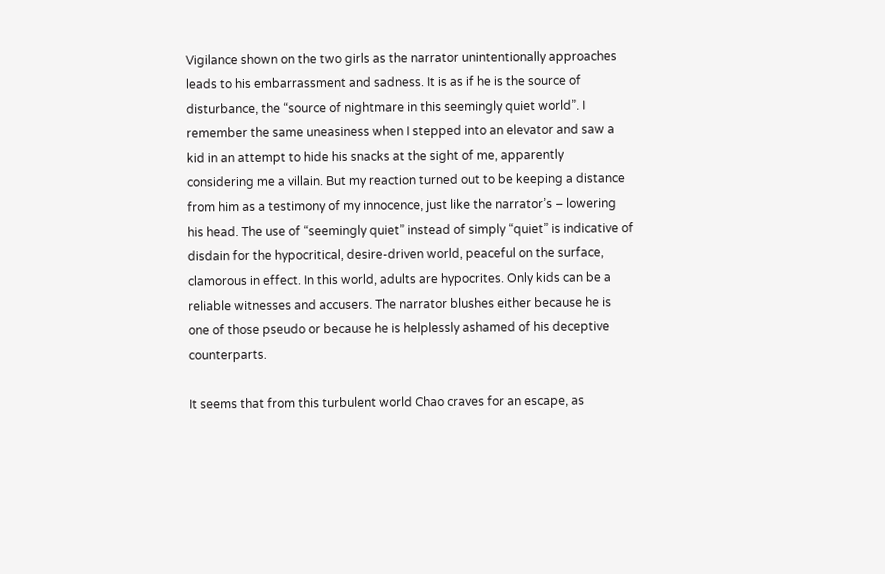Vigilance shown on the two girls as the narrator unintentionally approaches leads to his embarrassment and sadness. It is as if he is the source of disturbance, the “source of nightmare in this seemingly quiet world”. I remember the same uneasiness when I stepped into an elevator and saw a kid in an attempt to hide his snacks at the sight of me, apparently considering me a villain. But my reaction turned out to be keeping a distance from him as a testimony of my innocence, just like the narrator’s – lowering his head. The use of “seemingly quiet” instead of simply “quiet” is indicative of disdain for the hypocritical, desire-driven world, peaceful on the surface, clamorous in effect. In this world, adults are hypocrites. Only kids can be a reliable witnesses and accusers. The narrator blushes either because he is one of those pseudo or because he is helplessly ashamed of his deceptive counterparts.

It seems that from this turbulent world Chao craves for an escape, as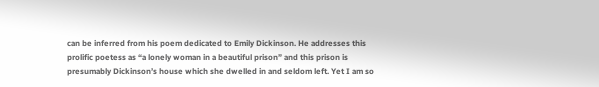can be inferred from his poem dedicated to Emily Dickinson. He addresses this prolific poetess as “a lonely woman in a beautiful prison” and this prison is presumably Dickinson’s house which she dwelled in and seldom left. Yet I am so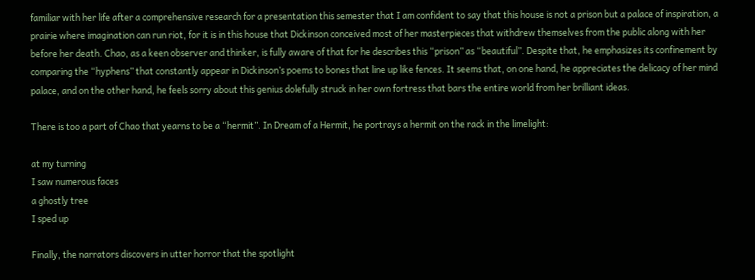familiar with her life after a comprehensive research for a presentation this semester that I am confident to say that this house is not a prison but a palace of inspiration, a prairie where imagination can run riot, for it is in this house that Dickinson conceived most of her masterpieces that withdrew themselves from the public along with her before her death. Chao, as a keen observer and thinker, is fully aware of that for he describes this “prison” as “beautiful”. Despite that, he emphasizes its confinement by comparing the “hyphens” that constantly appear in Dickinson’s poems to bones that line up like fences. It seems that, on one hand, he appreciates the delicacy of her mind palace, and on the other hand, he feels sorry about this genius dolefully struck in her own fortress that bars the entire world from her brilliant ideas.

There is too a part of Chao that yearns to be a “hermit”. In Dream of a Hermit, he portrays a hermit on the rack in the limelight:

at my turning
I saw numerous faces
a ghostly tree
I sped up

Finally, the narrators discovers in utter horror that the spotlight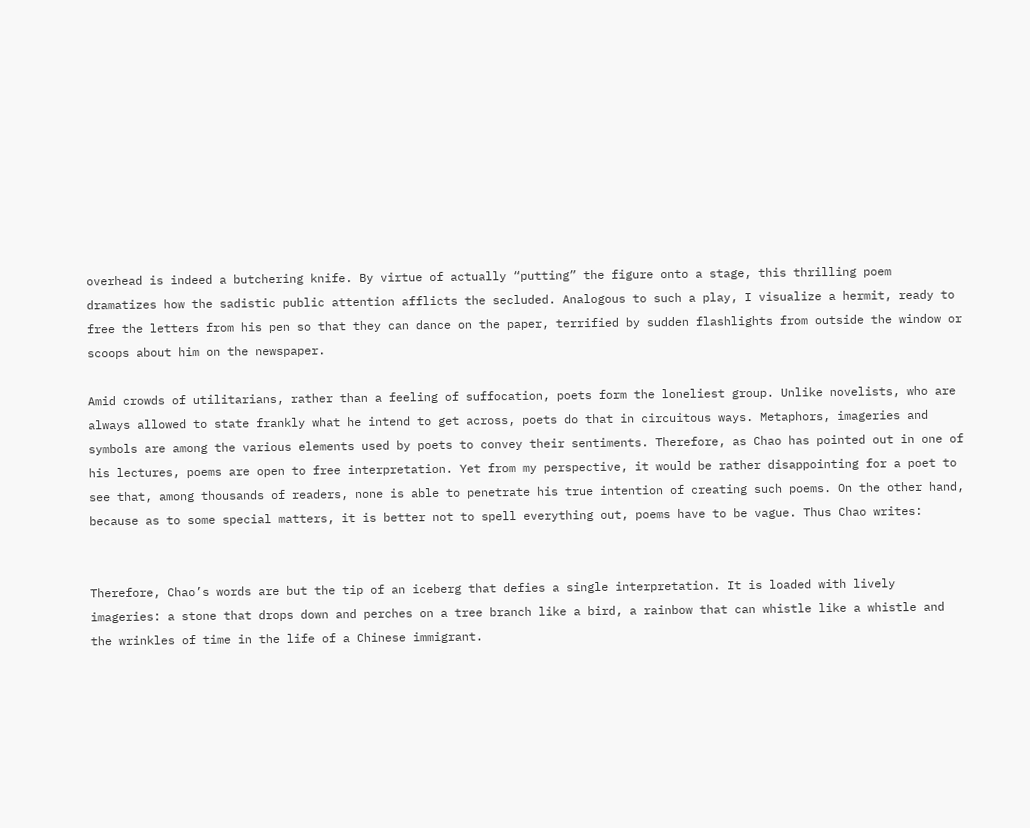overhead is indeed a butchering knife. By virtue of actually “putting” the figure onto a stage, this thrilling poem dramatizes how the sadistic public attention afflicts the secluded. Analogous to such a play, I visualize a hermit, ready to free the letters from his pen so that they can dance on the paper, terrified by sudden flashlights from outside the window or scoops about him on the newspaper.

Amid crowds of utilitarians, rather than a feeling of suffocation, poets form the loneliest group. Unlike novelists, who are always allowed to state frankly what he intend to get across, poets do that in circuitous ways. Metaphors, imageries and symbols are among the various elements used by poets to convey their sentiments. Therefore, as Chao has pointed out in one of his lectures, poems are open to free interpretation. Yet from my perspective, it would be rather disappointing for a poet to see that, among thousands of readers, none is able to penetrate his true intention of creating such poems. On the other hand, because as to some special matters, it is better not to spell everything out, poems have to be vague. Thus Chao writes:


Therefore, Chao’s words are but the tip of an iceberg that defies a single interpretation. It is loaded with lively imageries: a stone that drops down and perches on a tree branch like a bird, a rainbow that can whistle like a whistle and the wrinkles of time in the life of a Chinese immigrant.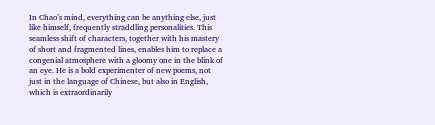In Chao’s mind, everything can be anything else, just like himself, frequently straddling personalities. This seamless shift of characters, together with his mastery of short and fragmented lines, enables him to replace a congenial atmosphere with a gloomy one in the blink of an eye. He is a bold experimenter of new poems, not just in the language of Chinese, but also in English, which is extraordinarily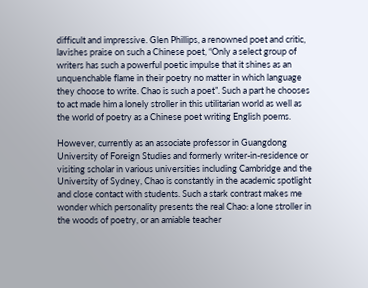difficult and impressive. Glen Phillips, a renowned poet and critic, lavishes praise on such a Chinese poet, “Only a select group of writers has such a powerful poetic impulse that it shines as an unquenchable flame in their poetry no matter in which language they choose to write. Chao is such a poet”. Such a part he chooses to act made him a lonely stroller in this utilitarian world as well as the world of poetry as a Chinese poet writing English poems.

However, currently as an associate professor in Guangdong University of Foreign Studies and formerly writer-in-residence or visiting scholar in various universities including Cambridge and the University of Sydney, Chao is constantly in the academic spotlight and close contact with students. Such a stark contrast makes me wonder which personality presents the real Chao: a lone stroller in the woods of poetry, or an amiable teacher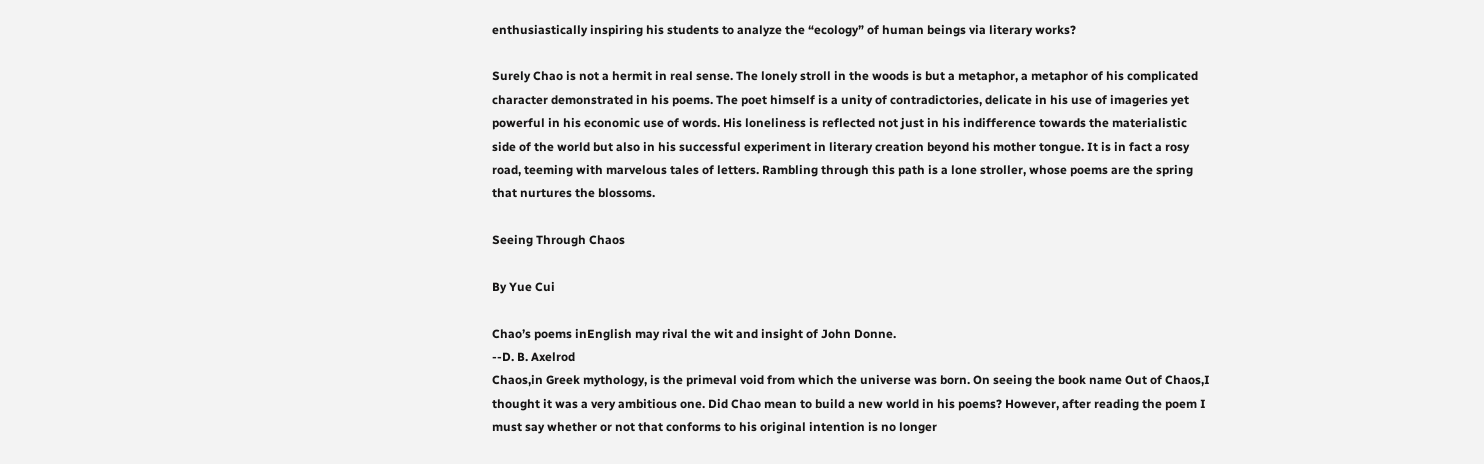enthusiastically inspiring his students to analyze the “ecology” of human beings via literary works?

Surely Chao is not a hermit in real sense. The lonely stroll in the woods is but a metaphor, a metaphor of his complicated character demonstrated in his poems. The poet himself is a unity of contradictories, delicate in his use of imageries yet powerful in his economic use of words. His loneliness is reflected not just in his indifference towards the materialistic side of the world but also in his successful experiment in literary creation beyond his mother tongue. It is in fact a rosy road, teeming with marvelous tales of letters. Rambling through this path is a lone stroller, whose poems are the spring that nurtures the blossoms.

Seeing Through Chaos

By Yue Cui

Chao’s poems inEnglish may rival the wit and insight of John Donne.
--D. B. Axelrod
Chaos,in Greek mythology, is the primeval void from which the universe was born. On seeing the book name Out of Chaos,I thought it was a very ambitious one. Did Chao mean to build a new world in his poems? However, after reading the poem I must say whether or not that conforms to his original intention is no longer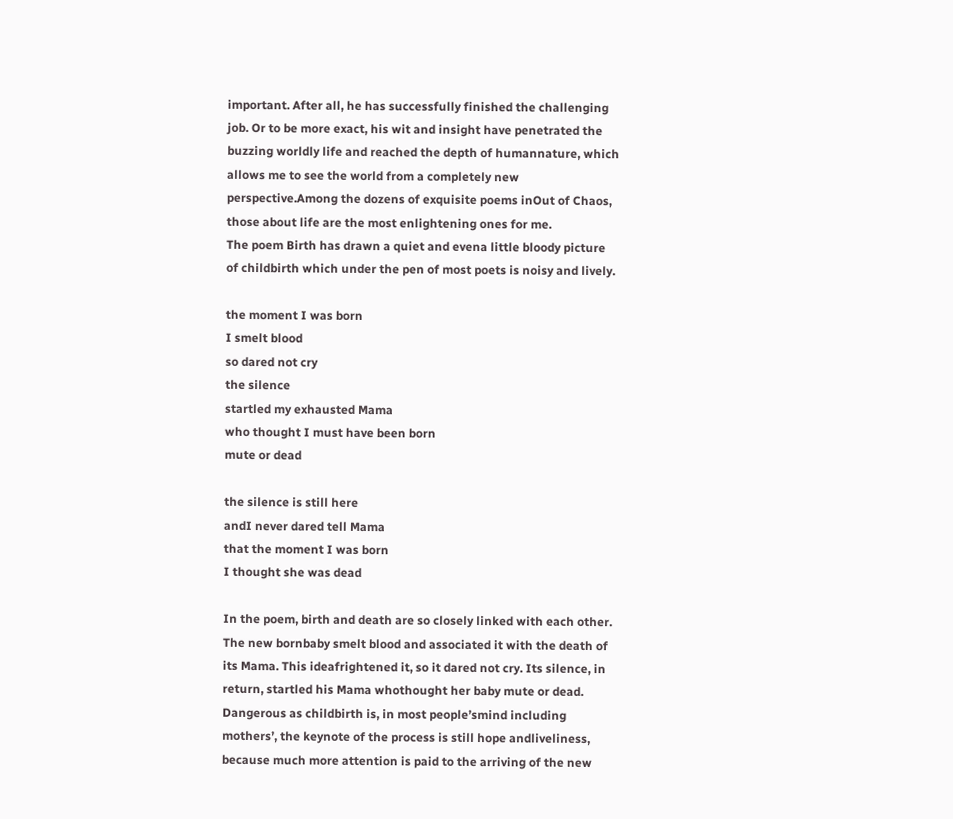important. After all, he has successfully finished the challenging job. Or to be more exact, his wit and insight have penetrated the buzzing worldly life and reached the depth of humannature, which allows me to see the world from a completely new perspective.Among the dozens of exquisite poems inOut of Chaos, those about life are the most enlightening ones for me.
The poem Birth has drawn a quiet and evena little bloody picture of childbirth which under the pen of most poets is noisy and lively.

the moment I was born
I smelt blood
so dared not cry
the silence
startled my exhausted Mama
who thought I must have been born
mute or dead

the silence is still here
andI never dared tell Mama
that the moment I was born
I thought she was dead

In the poem, birth and death are so closely linked with each other. The new bornbaby smelt blood and associated it with the death of its Mama. This ideafrightened it, so it dared not cry. Its silence, in return, startled his Mama whothought her baby mute or dead. Dangerous as childbirth is, in most people’smind including mothers’, the keynote of the process is still hope andliveliness, because much more attention is paid to the arriving of the new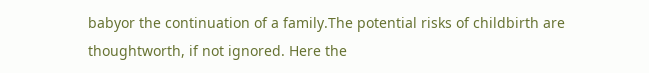babyor the continuation of a family.The potential risks of childbirth are thoughtworth, if not ignored. Here the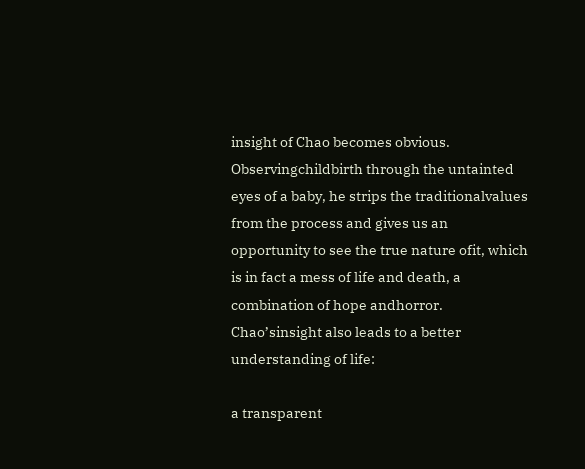insight of Chao becomes obvious. Observingchildbirth through the untainted eyes of a baby, he strips the traditionalvalues from the process and gives us an opportunity to see the true nature ofit, which is in fact a mess of life and death, a combination of hope andhorror.
Chao’sinsight also leads to a better understanding of life:

a transparent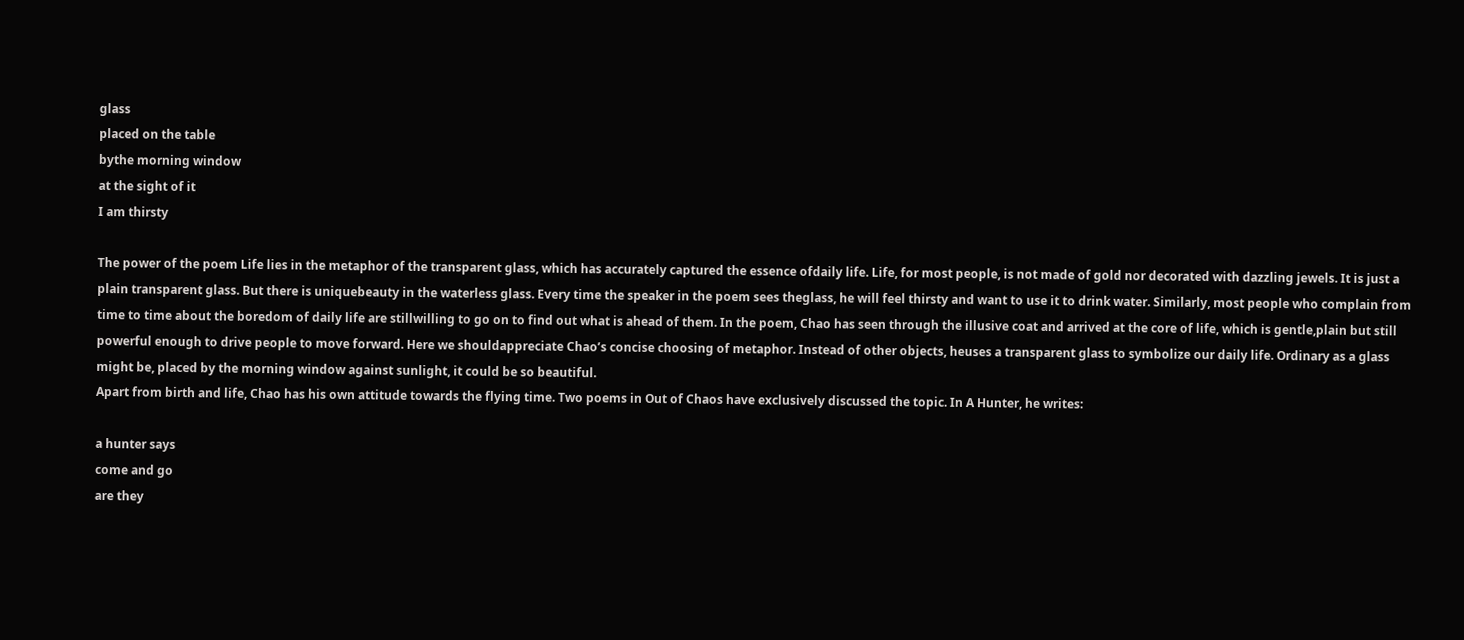glass
placed on the table
bythe morning window
at the sight of it
I am thirsty

The power of the poem Life lies in the metaphor of the transparent glass, which has accurately captured the essence ofdaily life. Life, for most people, is not made of gold nor decorated with dazzling jewels. It is just a plain transparent glass. But there is uniquebeauty in the waterless glass. Every time the speaker in the poem sees theglass, he will feel thirsty and want to use it to drink water. Similarly, most people who complain from time to time about the boredom of daily life are stillwilling to go on to find out what is ahead of them. In the poem, Chao has seen through the illusive coat and arrived at the core of life, which is gentle,plain but still powerful enough to drive people to move forward. Here we shouldappreciate Chao’s concise choosing of metaphor. Instead of other objects, heuses a transparent glass to symbolize our daily life. Ordinary as a glass might be, placed by the morning window against sunlight, it could be so beautiful.
Apart from birth and life, Chao has his own attitude towards the flying time. Two poems in Out of Chaos have exclusively discussed the topic. In A Hunter, he writes:

a hunter says
come and go
are they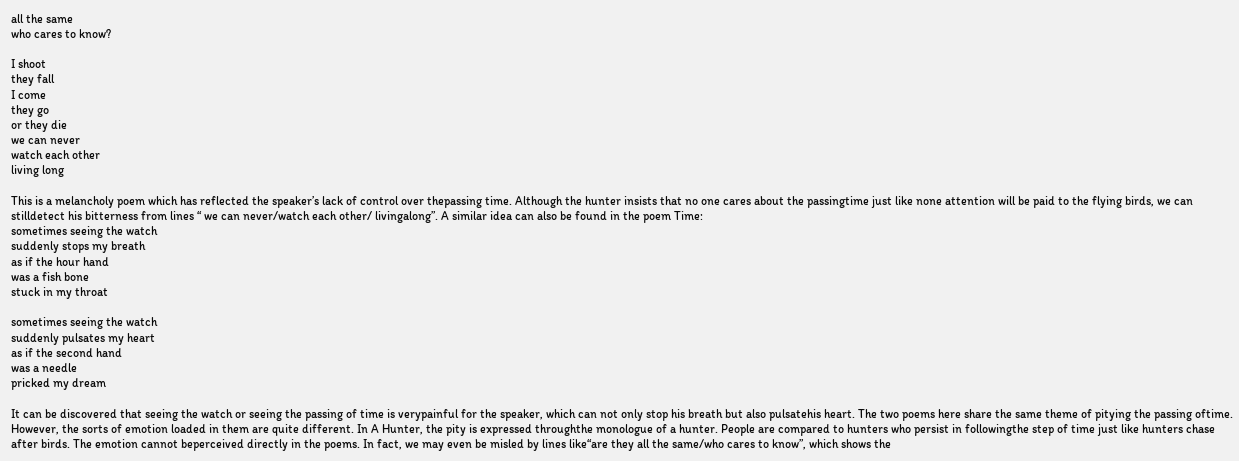all the same
who cares to know?

I shoot
they fall
I come
they go
or they die
we can never
watch each other
living long

This is a melancholy poem which has reflected the speaker’s lack of control over thepassing time. Although the hunter insists that no one cares about the passingtime just like none attention will be paid to the flying birds, we can stilldetect his bitterness from lines “ we can never/watch each other/ livingalong”. A similar idea can also be found in the poem Time:
sometimes seeing the watch
suddenly stops my breath
as if the hour hand
was a fish bone
stuck in my throat

sometimes seeing the watch
suddenly pulsates my heart
as if the second hand
was a needle
pricked my dream

It can be discovered that seeing the watch or seeing the passing of time is verypainful for the speaker, which can not only stop his breath but also pulsatehis heart. The two poems here share the same theme of pitying the passing oftime. However, the sorts of emotion loaded in them are quite different. In A Hunter, the pity is expressed throughthe monologue of a hunter. People are compared to hunters who persist in followingthe step of time just like hunters chase after birds. The emotion cannot beperceived directly in the poems. In fact, we may even be misled by lines like“are they all the same/who cares to know”, which shows the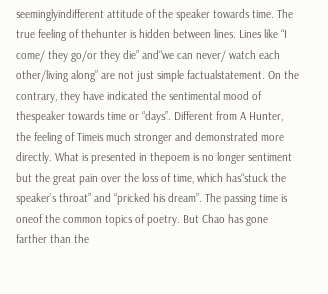seeminglyindifferent attitude of the speaker towards time. The true feeling of thehunter is hidden between lines. Lines like “I come/ they go/or they die” and“we can never/ watch each other/living along” are not just simple factualstatement. On the contrary, they have indicated the sentimental mood of thespeaker towards time or “days”. Different from A Hunter, the feeling of Timeis much stronger and demonstrated more directly. What is presented in thepoem is no longer sentiment but the great pain over the loss of time, which has“stuck the speaker’s throat” and “pricked his dream”. The passing time is oneof the common topics of poetry. But Chao has gone farther than the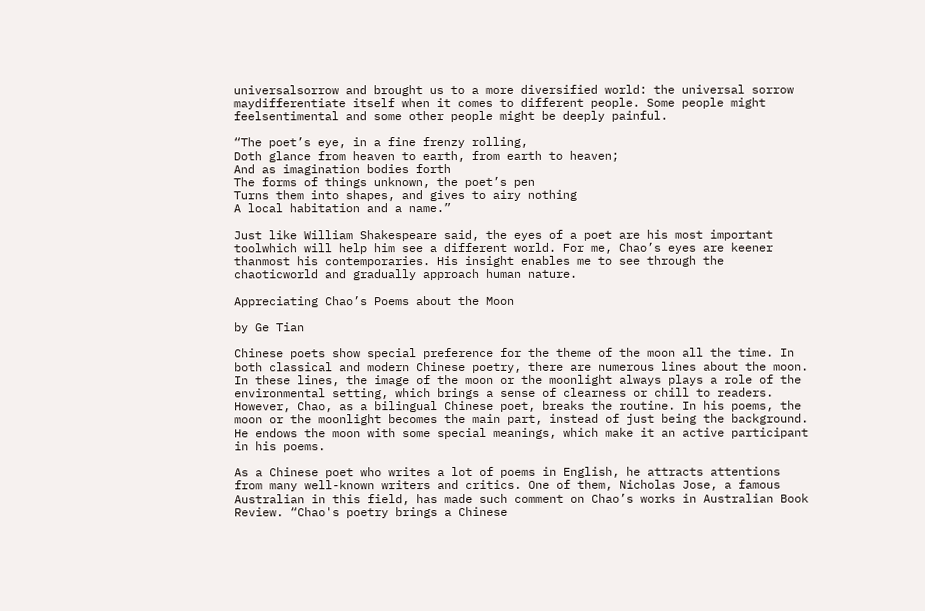universalsorrow and brought us to a more diversified world: the universal sorrow maydifferentiate itself when it comes to different people. Some people might feelsentimental and some other people might be deeply painful.

“The poet’s eye, in a fine frenzy rolling,
Doth glance from heaven to earth, from earth to heaven;
And as imagination bodies forth
The forms of things unknown, the poet’s pen
Turns them into shapes, and gives to airy nothing
A local habitation and a name.”

Just like William Shakespeare said, the eyes of a poet are his most important toolwhich will help him see a different world. For me, Chao’s eyes are keener thanmost his contemporaries. His insight enables me to see through the chaoticworld and gradually approach human nature.

Appreciating Chao’s Poems about the Moon

by Ge Tian

Chinese poets show special preference for the theme of the moon all the time. In both classical and modern Chinese poetry, there are numerous lines about the moon. In these lines, the image of the moon or the moonlight always plays a role of the environmental setting, which brings a sense of clearness or chill to readers. However, Chao, as a bilingual Chinese poet, breaks the routine. In his poems, the moon or the moonlight becomes the main part, instead of just being the background. He endows the moon with some special meanings, which make it an active participant in his poems.

As a Chinese poet who writes a lot of poems in English, he attracts attentions from many well-known writers and critics. One of them, Nicholas Jose, a famous Australian in this field, has made such comment on Chao’s works in Australian Book Review. “Chao's poetry brings a Chinese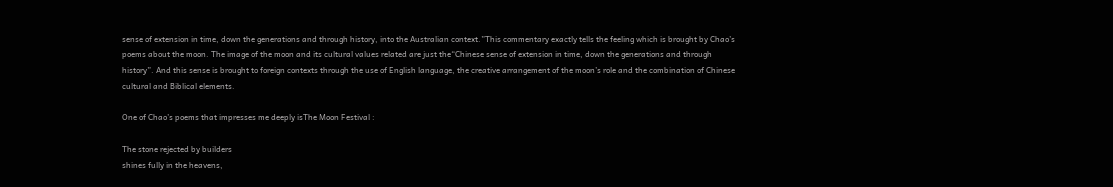sense of extension in time, down the generations and through history, into the Australian context.”This commentary exactly tells the feeling which is brought by Chao’s poems about the moon. The image of the moon and its cultural values related are just the“Chinese sense of extension in time, down the generations and through history”. And this sense is brought to foreign contexts through the use of English language, the creative arrangement of the moon’s role and the combination of Chinese cultural and Biblical elements.

One of Chao’s poems that impresses me deeply isThe Moon Festival :

The stone rejected by builders
shines fully in the heavens,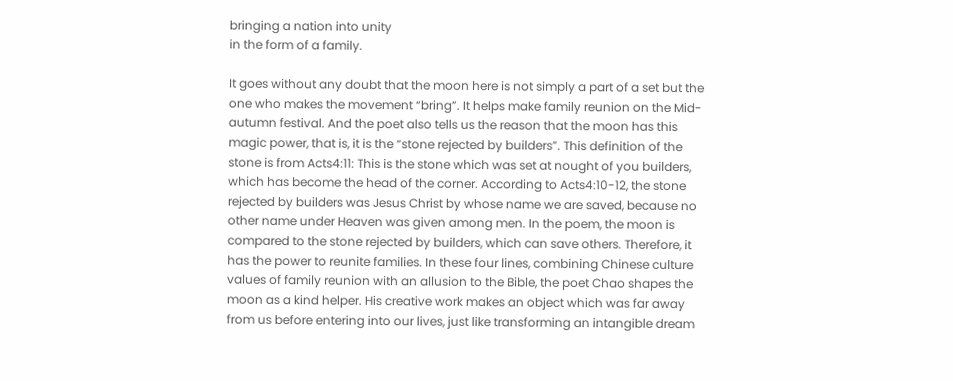bringing a nation into unity
in the form of a family.

It goes without any doubt that the moon here is not simply a part of a set but the one who makes the movement “bring”. It helps make family reunion on the Mid-autumn festival. And the poet also tells us the reason that the moon has this magic power, that is, it is the “stone rejected by builders”. This definition of the stone is from Acts4:11: This is the stone which was set at nought of you builders, which has become the head of the corner. According to Acts4:10-12, the stone rejected by builders was Jesus Christ by whose name we are saved, because no other name under Heaven was given among men. In the poem, the moon is compared to the stone rejected by builders, which can save others. Therefore, it has the power to reunite families. In these four lines, combining Chinese culture values of family reunion with an allusion to the Bible, the poet Chao shapes the moon as a kind helper. His creative work makes an object which was far away from us before entering into our lives, just like transforming an intangible dream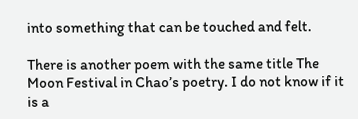into something that can be touched and felt.

There is another poem with the same title The Moon Festival in Chao’s poetry. I do not know if it is a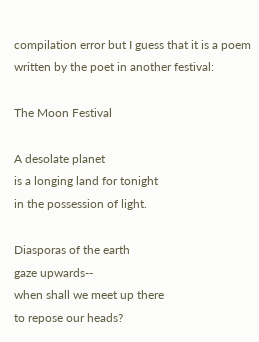compilation error but I guess that it is a poem written by the poet in another festival:

The Moon Festival

A desolate planet
is a longing land for tonight
in the possession of light.

Diasporas of the earth
gaze upwards--
when shall we meet up there
to repose our heads?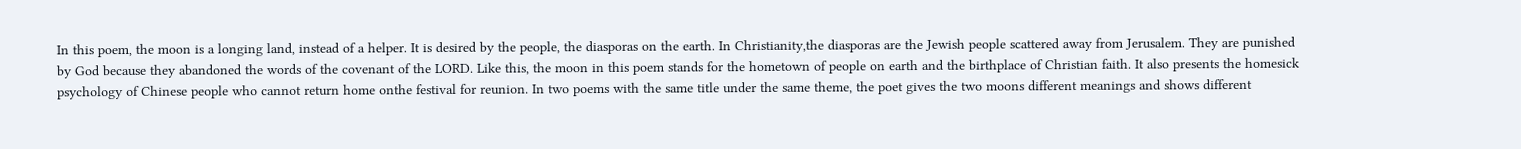In this poem, the moon is a longing land, instead of a helper. It is desired by the people, the diasporas on the earth. In Christianity,the diasporas are the Jewish people scattered away from Jerusalem. They are punished by God because they abandoned the words of the covenant of the LORD. Like this, the moon in this poem stands for the hometown of people on earth and the birthplace of Christian faith. It also presents the homesick psychology of Chinese people who cannot return home onthe festival for reunion. In two poems with the same title under the same theme, the poet gives the two moons different meanings and shows different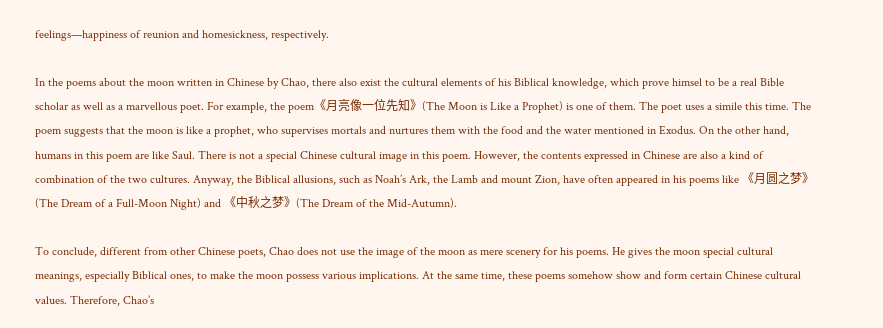feelings—happiness of reunion and homesickness, respectively.

In the poems about the moon written in Chinese by Chao, there also exist the cultural elements of his Biblical knowledge, which prove himsel to be a real Bible scholar as well as a marvellous poet. For example, the poem《月亮像一位先知》(The Moon is Like a Prophet) is one of them. The poet uses a simile this time. The poem suggests that the moon is like a prophet, who supervises mortals and nurtures them with the food and the water mentioned in Exodus. On the other hand, humans in this poem are like Saul. There is not a special Chinese cultural image in this poem. However, the contents expressed in Chinese are also a kind of combination of the two cultures. Anyway, the Biblical allusions, such as Noah’s Ark, the Lamb and mount Zion, have often appeared in his poems like 《月圆之梦》 (The Dream of a Full-Moon Night) and 《中秋之梦》(The Dream of the Mid-Autumn).

To conclude, different from other Chinese poets, Chao does not use the image of the moon as mere scenery for his poems. He gives the moon special cultural meanings, especially Biblical ones, to make the moon possess various implications. At the same time, these poems somehow show and form certain Chinese cultural values. Therefore, Chao’s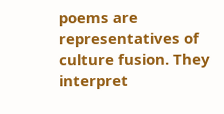poems are representatives of culture fusion. They interpret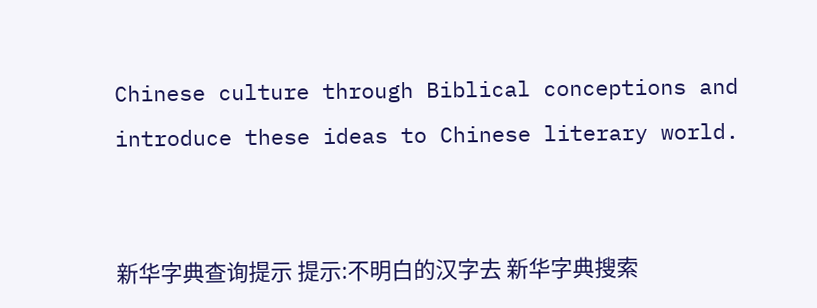Chinese culture through Biblical conceptions and introduce these ideas to Chinese literary world.


新华字典查询提示 提示:不明白的汉字去 新华字典搜索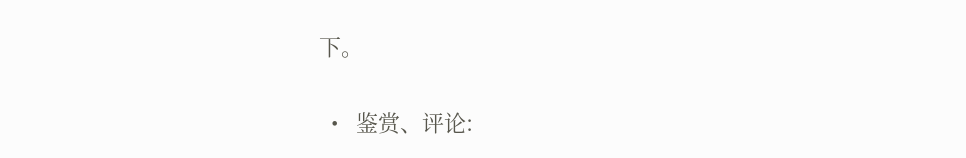下。

  •   鉴赏、评论: